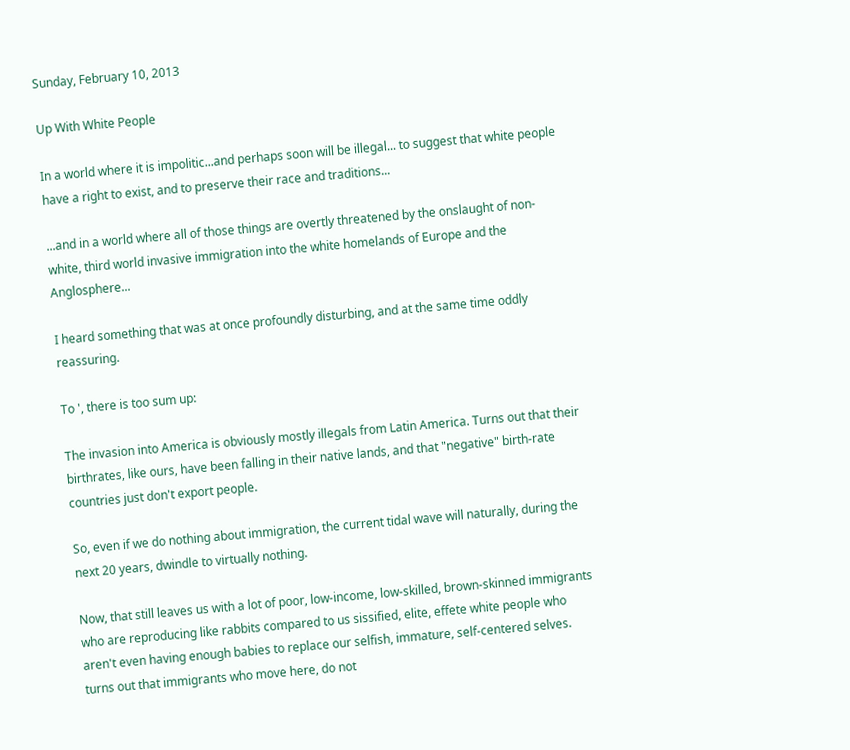Sunday, February 10, 2013

Up With White People

In a world where it is impolitic...and perhaps soon will be illegal... to suggest that white people have a right to exist, and to preserve their race and traditions...

...and in a world where all of those things are overtly threatened by the onslaught of non-white, third world invasive immigration into the white homelands of Europe and the Anglosphere...

I heard something that was at once profoundly disturbing, and at the same time oddly reassuring.

To ', there is too sum up:

The invasion into America is obviously mostly illegals from Latin America. Turns out that their birthrates, like ours, have been falling in their native lands, and that "negative" birth-rate countries just don't export people.

So, even if we do nothing about immigration, the current tidal wave will naturally, during the next 20 years, dwindle to virtually nothing.

Now, that still leaves us with a lot of poor, low-income, low-skilled, brown-skinned immigrants who are reproducing like rabbits compared to us sissified, elite, effete white people who aren't even having enough babies to replace our selfish, immature, self-centered selves. turns out that immigrants who move here, do not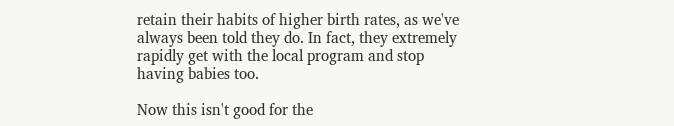retain their habits of higher birth rates, as we've always been told they do. In fact, they extremely rapidly get with the local program and stop having babies too.

Now this isn't good for the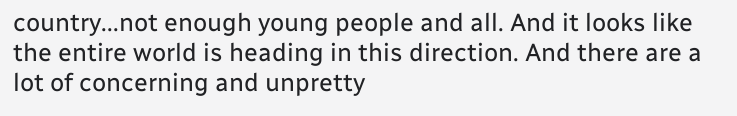country...not enough young people and all. And it looks like the entire world is heading in this direction. And there are a lot of concerning and unpretty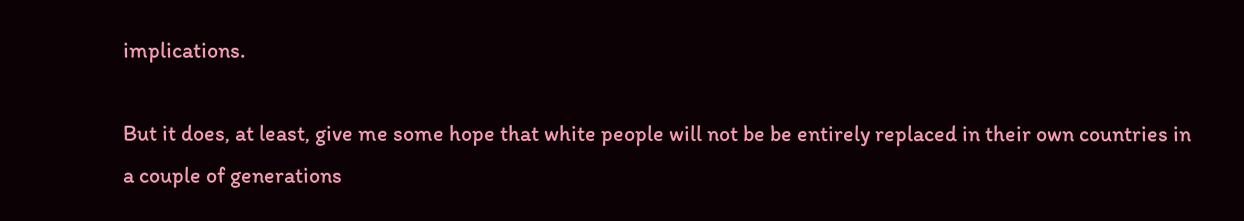implications.

But it does, at least, give me some hope that white people will not be be entirely replaced in their own countries in a couple of generations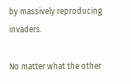by massively reproducing invaders.

No matter what the other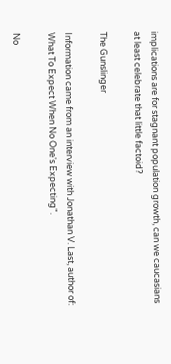implications are for stagnant population growth, can we caucasians at least celebrate that little factoid?

The Gunslinger

Information came from an interview with Jonathan V. Last, author of: What To Expect When No One's Expecting".

No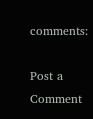comments:

Post a Comment